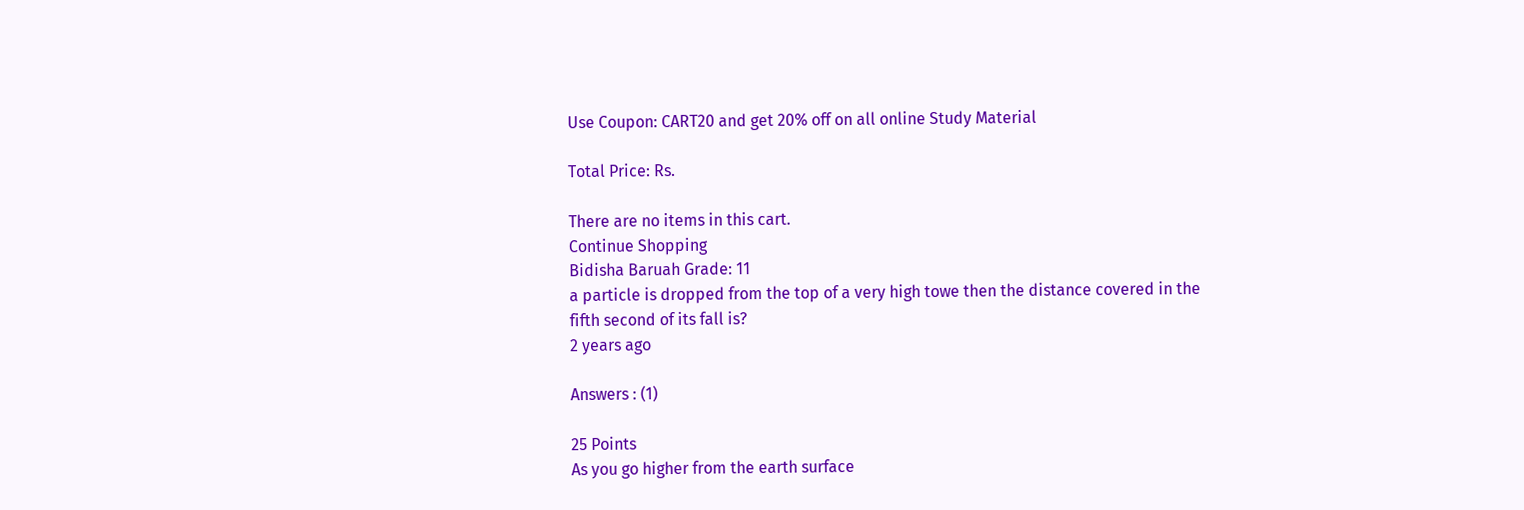Use Coupon: CART20 and get 20% off on all online Study Material

Total Price: Rs.

There are no items in this cart.
Continue Shopping
Bidisha Baruah Grade: 11
a particle is dropped from the top of a very high towe then the distance covered in the fifth second of its fall is?
2 years ago

Answers : (1)

25 Points
As you go higher from the earth surface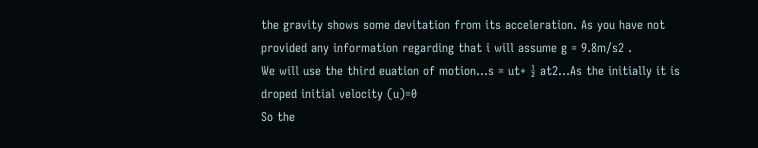the gravity shows some devitation from its acceleration. As you have not provided any information regarding that i will assume g = 9.8m/s2 .
We will use the third euation of motion...s = ut+ ½ at2...As the initially it is droped initial velocity (u)=0
So the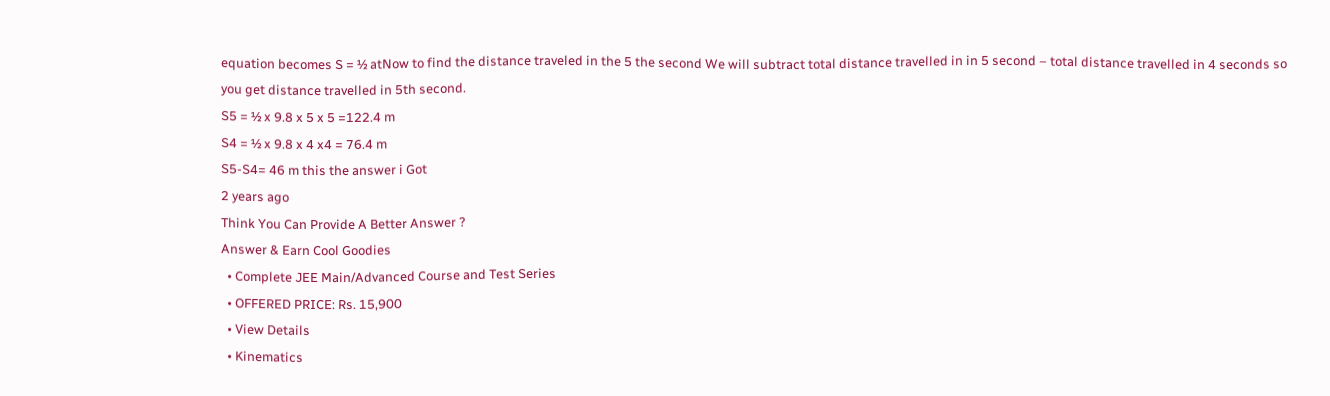equation becomes S = ½ atNow to find the distance traveled in the 5 the second We will subtract total distance travelled in in 5 second – total distance travelled in 4 seconds so you get distance travelled in 5th second.
S5 = ½ x 9.8 x 5 x 5 =122.4 m
S4 = ½ x 9.8 x 4 x4 = 76.4 m
S5-S4= 46 m this the answer i Got
2 years ago
Think You Can Provide A Better Answer ?
Answer & Earn Cool Goodies
  • Complete JEE Main/Advanced Course and Test Series
  • OFFERED PRICE: Rs. 15,900
  • View Details
  • Kinematics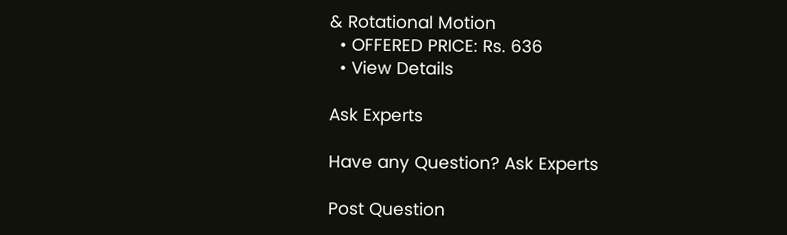& Rotational Motion
  • OFFERED PRICE: Rs. 636
  • View Details

Ask Experts

Have any Question? Ask Experts

Post Question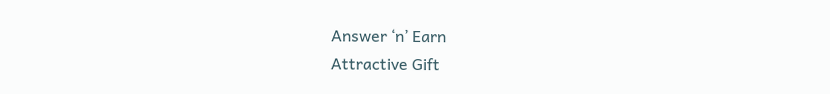Answer ‘n’ Earn
Attractive Gift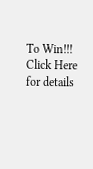To Win!!! Click Here for details